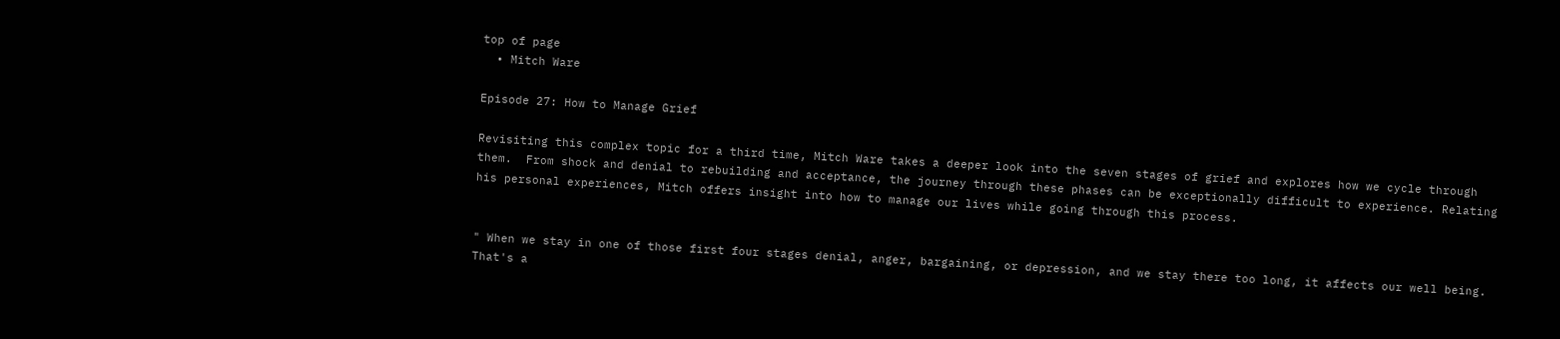top of page
  • Mitch Ware

Episode 27: How to Manage Grief

Revisiting this complex topic for a third time, Mitch Ware takes a deeper look into the seven stages of grief and explores how we cycle through them.  From shock and denial to rebuilding and acceptance, the journey through these phases can be exceptionally difficult to experience. Relating his personal experiences, Mitch offers insight into how to manage our lives while going through this process.


" When we stay in one of those first four stages denial, anger, bargaining, or depression, and we stay there too long, it affects our well being. That's a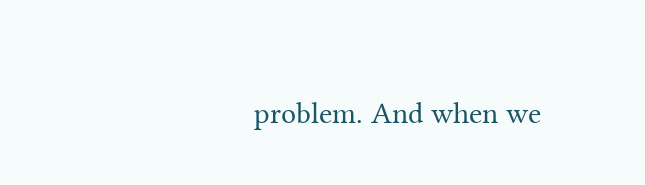problem. And when we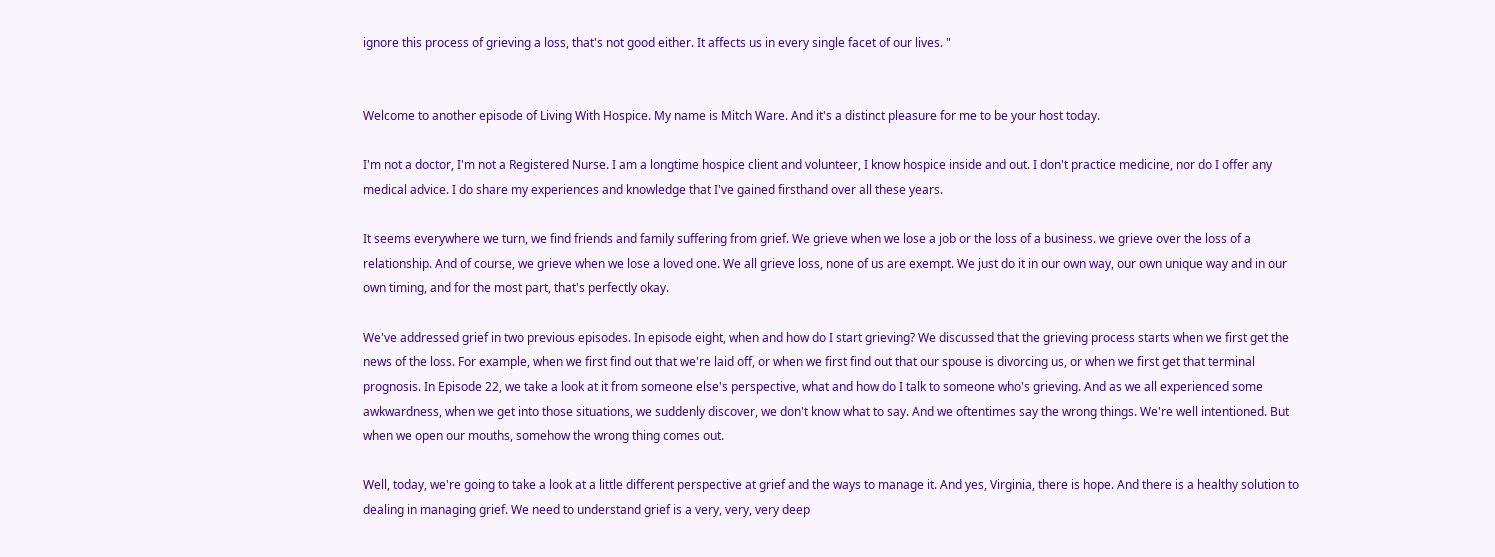ignore this process of grieving a loss, that's not good either. It affects us in every single facet of our lives. "


Welcome to another episode of Living With Hospice. My name is Mitch Ware. And it's a distinct pleasure for me to be your host today.

I'm not a doctor, I'm not a Registered Nurse. I am a longtime hospice client and volunteer, I know hospice inside and out. I don't practice medicine, nor do I offer any medical advice. I do share my experiences and knowledge that I've gained firsthand over all these years.

It seems everywhere we turn, we find friends and family suffering from grief. We grieve when we lose a job or the loss of a business. we grieve over the loss of a relationship. And of course, we grieve when we lose a loved one. We all grieve loss, none of us are exempt. We just do it in our own way, our own unique way and in our own timing, and for the most part, that's perfectly okay.

We've addressed grief in two previous episodes. In episode eight, when and how do I start grieving? We discussed that the grieving process starts when we first get the news of the loss. For example, when we first find out that we're laid off, or when we first find out that our spouse is divorcing us, or when we first get that terminal prognosis. In Episode 22, we take a look at it from someone else's perspective, what and how do I talk to someone who's grieving. And as we all experienced some awkwardness, when we get into those situations, we suddenly discover, we don't know what to say. And we oftentimes say the wrong things. We're well intentioned. But when we open our mouths, somehow the wrong thing comes out.

Well, today, we're going to take a look at a little different perspective at grief and the ways to manage it. And yes, Virginia, there is hope. And there is a healthy solution to dealing in managing grief. We need to understand grief is a very, very, very deep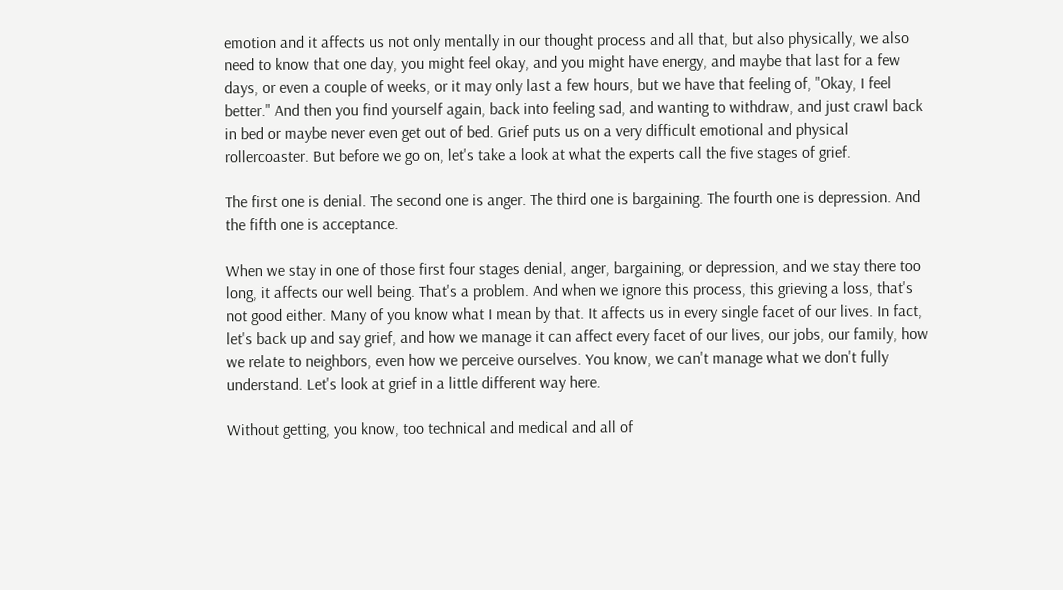emotion and it affects us not only mentally in our thought process and all that, but also physically, we also need to know that one day, you might feel okay, and you might have energy, and maybe that last for a few days, or even a couple of weeks, or it may only last a few hours, but we have that feeling of, "Okay, I feel better." And then you find yourself again, back into feeling sad, and wanting to withdraw, and just crawl back in bed or maybe never even get out of bed. Grief puts us on a very difficult emotional and physical rollercoaster. But before we go on, let's take a look at what the experts call the five stages of grief.

The first one is denial. The second one is anger. The third one is bargaining. The fourth one is depression. And the fifth one is acceptance.

When we stay in one of those first four stages denial, anger, bargaining, or depression, and we stay there too long, it affects our well being. That's a problem. And when we ignore this process, this grieving a loss, that's not good either. Many of you know what I mean by that. It affects us in every single facet of our lives. In fact, let's back up and say grief, and how we manage it can affect every facet of our lives, our jobs, our family, how we relate to neighbors, even how we perceive ourselves. You know, we can't manage what we don't fully understand. Let's look at grief in a little different way here.

Without getting, you know, too technical and medical and all of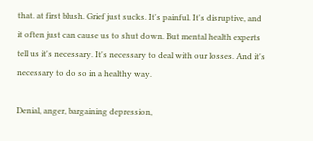that. at first blush. Grief just sucks. It's painful. It's disruptive, and it often just can cause us to shut down. But mental health experts tell us it's necessary. It's necessary to deal with our losses. And it's necessary to do so in a healthy way.

Denial, anger, bargaining depression,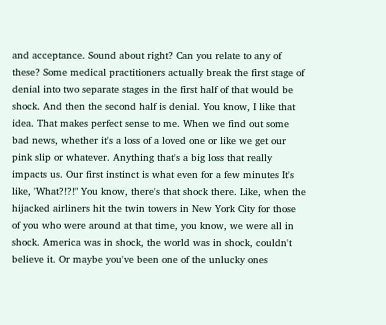and acceptance. Sound about right? Can you relate to any of these? Some medical practitioners actually break the first stage of denial into two separate stages in the first half of that would be shock. And then the second half is denial. You know, I like that idea. That makes perfect sense to me. When we find out some bad news, whether it's a loss of a loved one or like we get our pink slip or whatever. Anything that's a big loss that really impacts us. Our first instinct is what even for a few minutes It's like, 'What?!?!" You know, there's that shock there. Like, when the hijacked airliners hit the twin towers in New York City for those of you who were around at that time, you know, we were all in shock. America was in shock, the world was in shock, couldn't believe it. Or maybe you've been one of the unlucky ones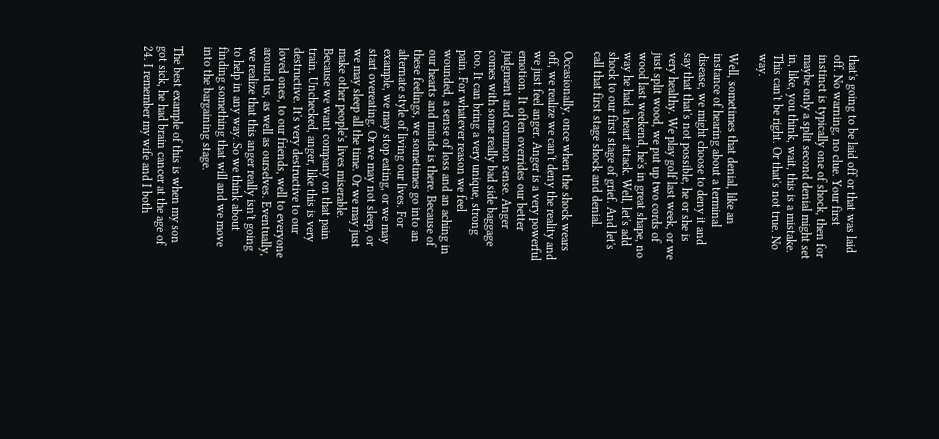that's going to be laid off or that was laid off. No warning, no clue. Your first instinct is typically one of shock, then for maybe only a split second denial might set in, like, you think, wait, this is a mistake. This can't be right. Or that's not true. No way.

Well, sometimes that denial, like an instance of hearing about a terminal disease, we might choose to deny it and say that that's not possible, he or she is very healthy. We play golf last week, or we just split wood, we put up two cords of wood last weekend, he's in great shape, no way he had a heart attack. Well, let's add shock to our first stage of grief. And let's call that first stage shock and denial.

Occasionally, once when the shock wears off, we realize we can't deny the reality and we just feel anger. Anger is a very powerful emotion. It often overrides our better judgment and common sense. Anger comes with some really bad side baggage too. It can bring a very unique, strong pain. For whatever reason we feel wounded, a sense of loss and an aching in our hearts and minds is there. Because of these feelings, we sometimes go into an alternate style of living our lives. For example, we may stop eating, or we may start overeating. Or we may not sleep, or we may sleep all the time. Or we may just make other people's lives miserable. Because we want company on that pain train. Unchecked, anger, like this is very destructive. It's very destructive to our loved ones, to our friends, well to everyone around us, as well as ourselves. Eventually, we realize that this anger really isn't going to help in any way. So we think about finding something that will and we move into the bargaining stage.

The best example of this is when my son got sick, he had brain cancer at the age of 24. I remember my wife and I both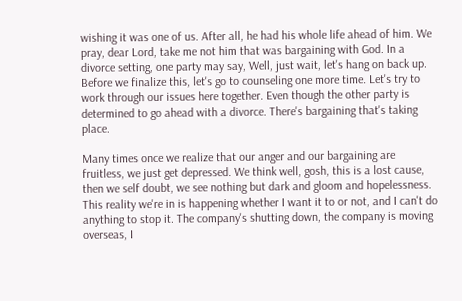wishing it was one of us. After all, he had his whole life ahead of him. We pray, dear Lord, take me not him that was bargaining with God. In a divorce setting, one party may say, Well, just wait, let's hang on back up. Before we finalize this, let's go to counseling one more time. Let's try to work through our issues here together. Even though the other party is determined to go ahead with a divorce. There's bargaining that's taking place.

Many times once we realize that our anger and our bargaining are fruitless, we just get depressed. We think well, gosh, this is a lost cause, then we self doubt, we see nothing but dark and gloom and hopelessness. This reality we're in is happening whether I want it to or not, and I can't do anything to stop it. The company's shutting down, the company is moving overseas, I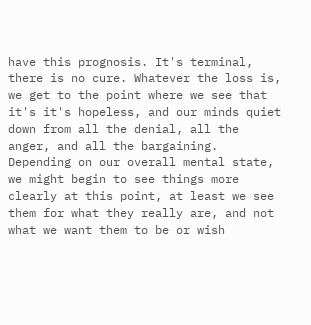have this prognosis. It's terminal, there is no cure. Whatever the loss is, we get to the point where we see that it's it's hopeless, and our minds quiet down from all the denial, all the anger, and all the bargaining. Depending on our overall mental state, we might begin to see things more clearly at this point, at least we see them for what they really are, and not what we want them to be or wish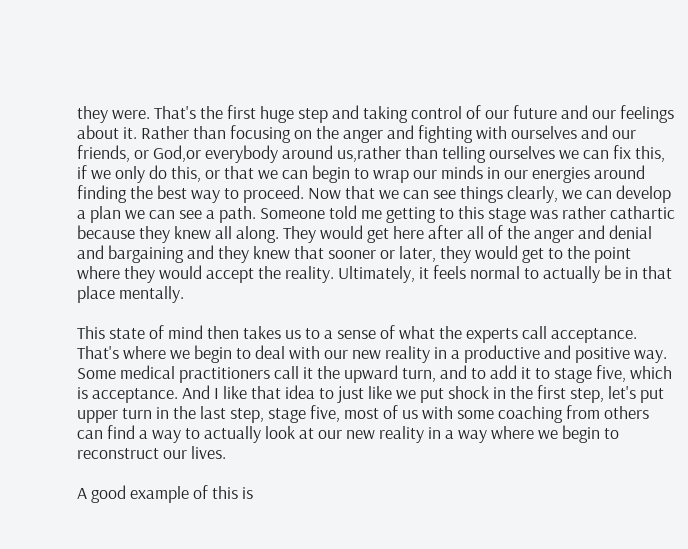they were. That's the first huge step and taking control of our future and our feelings about it. Rather than focusing on the anger and fighting with ourselves and our friends, or God,or everybody around us,rather than telling ourselves we can fix this, if we only do this, or that we can begin to wrap our minds in our energies around finding the best way to proceed. Now that we can see things clearly, we can develop a plan we can see a path. Someone told me getting to this stage was rather cathartic because they knew all along. They would get here after all of the anger and denial and bargaining and they knew that sooner or later, they would get to the point where they would accept the reality. Ultimately, it feels normal to actually be in that place mentally.

This state of mind then takes us to a sense of what the experts call acceptance. That's where we begin to deal with our new reality in a productive and positive way. Some medical practitioners call it the upward turn, and to add it to stage five, which is acceptance. And I like that idea to just like we put shock in the first step, let's put upper turn in the last step, stage five, most of us with some coaching from others can find a way to actually look at our new reality in a way where we begin to reconstruct our lives.

A good example of this is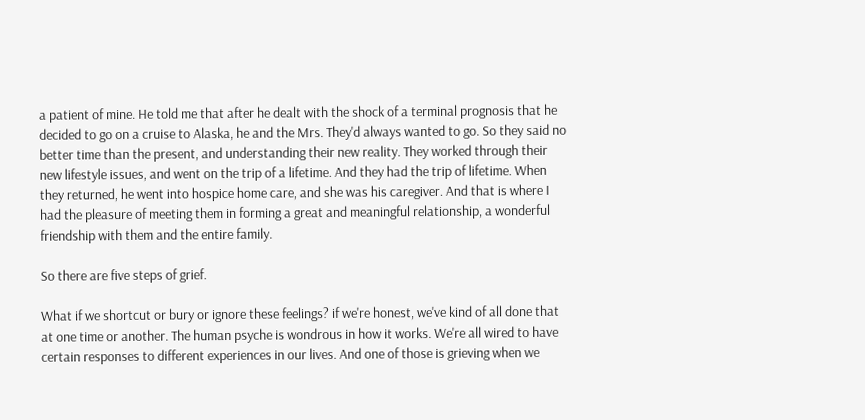a patient of mine. He told me that after he dealt with the shock of a terminal prognosis that he decided to go on a cruise to Alaska, he and the Mrs. They'd always wanted to go. So they said no better time than the present, and understanding their new reality. They worked through their new lifestyle issues, and went on the trip of a lifetime. And they had the trip of lifetime. When they returned, he went into hospice home care, and she was his caregiver. And that is where I had the pleasure of meeting them in forming a great and meaningful relationship, a wonderful friendship with them and the entire family.

So there are five steps of grief.

What if we shortcut or bury or ignore these feelings? if we're honest, we've kind of all done that at one time or another. The human psyche is wondrous in how it works. We're all wired to have certain responses to different experiences in our lives. And one of those is grieving when we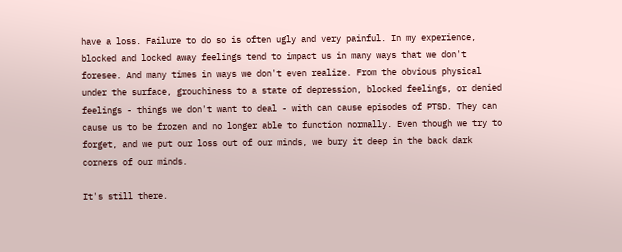have a loss. Failure to do so is often ugly and very painful. In my experience, blocked and locked away feelings tend to impact us in many ways that we don't foresee. And many times in ways we don't even realize. From the obvious physical under the surface, grouchiness to a state of depression, blocked feelings, or denied feelings - things we don't want to deal - with can cause episodes of PTSD. They can cause us to be frozen and no longer able to function normally. Even though we try to forget, and we put our loss out of our minds, we bury it deep in the back dark corners of our minds.

It's still there.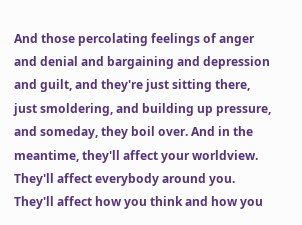And those percolating feelings of anger and denial and bargaining and depression and guilt, and they're just sitting there, just smoldering, and building up pressure, and someday, they boil over. And in the meantime, they'll affect your worldview. They'll affect everybody around you. They'll affect how you think and how you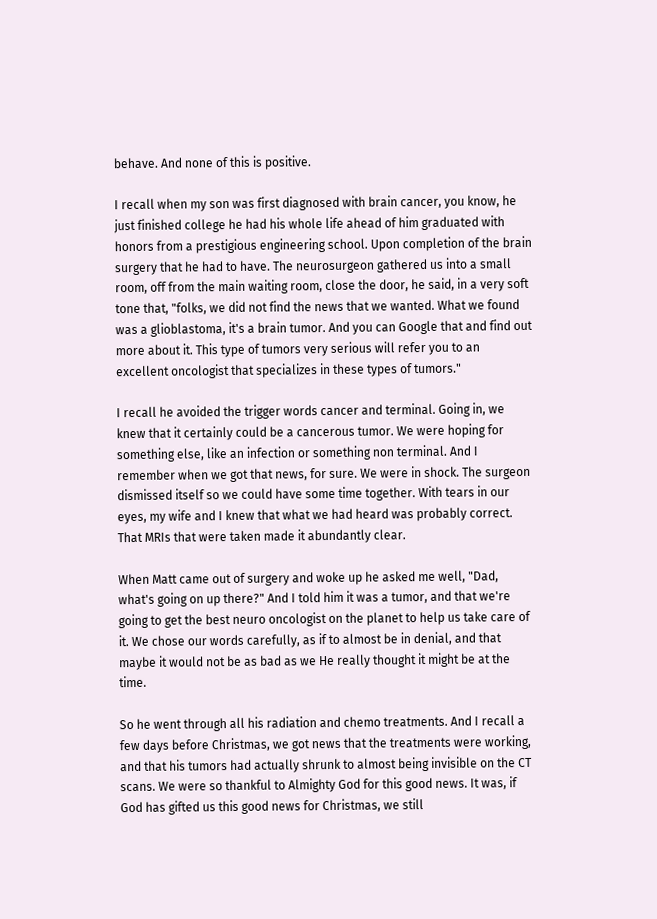behave. And none of this is positive.

I recall when my son was first diagnosed with brain cancer, you know, he just finished college he had his whole life ahead of him graduated with honors from a prestigious engineering school. Upon completion of the brain surgery that he had to have. The neurosurgeon gathered us into a small room, off from the main waiting room, close the door, he said, in a very soft tone that, "folks, we did not find the news that we wanted. What we found was a glioblastoma, it's a brain tumor. And you can Google that and find out more about it. This type of tumors very serious will refer you to an excellent oncologist that specializes in these types of tumors."

I recall he avoided the trigger words cancer and terminal. Going in, we knew that it certainly could be a cancerous tumor. We were hoping for something else, like an infection or something non terminal. And I remember when we got that news, for sure. We were in shock. The surgeon dismissed itself so we could have some time together. With tears in our eyes, my wife and I knew that what we had heard was probably correct. That MRIs that were taken made it abundantly clear.

When Matt came out of surgery and woke up he asked me well, "Dad, what's going on up there?" And I told him it was a tumor, and that we're going to get the best neuro oncologist on the planet to help us take care of it. We chose our words carefully, as if to almost be in denial, and that maybe it would not be as bad as we He really thought it might be at the time.

So he went through all his radiation and chemo treatments. And I recall a few days before Christmas, we got news that the treatments were working, and that his tumors had actually shrunk to almost being invisible on the CT scans. We were so thankful to Almighty God for this good news. It was, if God has gifted us this good news for Christmas, we still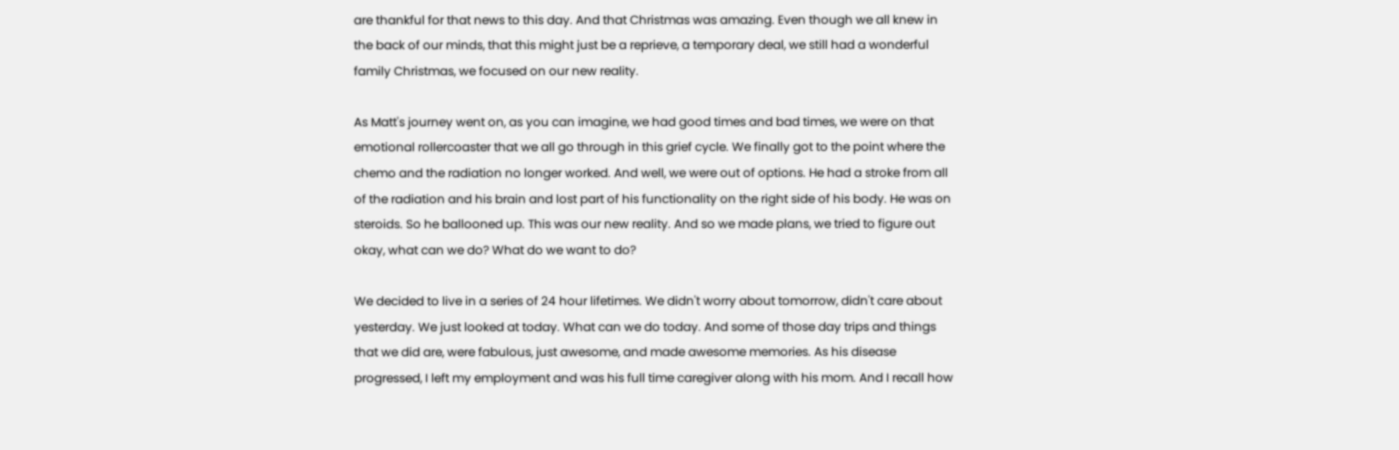are thankful for that news to this day. And that Christmas was amazing. Even though we all knew in the back of our minds, that this might just be a reprieve, a temporary deal, we still had a wonderful family Christmas, we focused on our new reality.

As Matt's journey went on, as you can imagine, we had good times and bad times, we were on that emotional rollercoaster that we all go through in this grief cycle. We finally got to the point where the chemo and the radiation no longer worked. And well, we were out of options. He had a stroke from all of the radiation and his brain and lost part of his functionality on the right side of his body. He was on steroids. So he ballooned up. This was our new reality. And so we made plans, we tried to figure out okay, what can we do? What do we want to do?

We decided to live in a series of 24 hour lifetimes. We didn't worry about tomorrow, didn't care about yesterday. We just looked at today. What can we do today. And some of those day trips and things that we did are, were fabulous, just awesome, and made awesome memories. As his disease progressed, I left my employment and was his full time caregiver along with his mom. And I recall how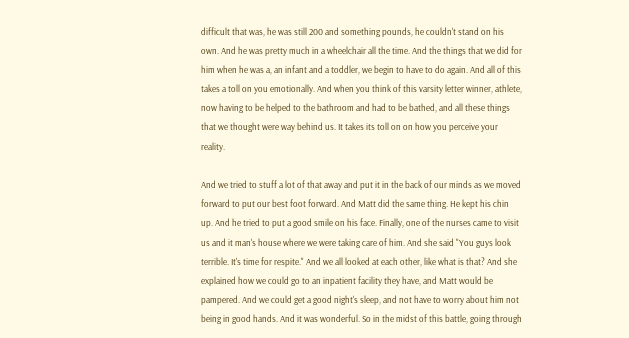difficult that was, he was still 200 and something pounds, he couldn't stand on his own. And he was pretty much in a wheelchair all the time. And the things that we did for him when he was a, an infant and a toddler, we begin to have to do again. And all of this takes a toll on you emotionally. And when you think of this varsity letter winner, athlete, now having to be helped to the bathroom and had to be bathed, and all these things that we thought were way behind us. It takes its toll on on how you perceive your reality.

And we tried to stuff a lot of that away and put it in the back of our minds as we moved forward to put our best foot forward. And Matt did the same thing. He kept his chin up. And he tried to put a good smile on his face. Finally, one of the nurses came to visit us and it man's house where we were taking care of him. And she said "You guys look terrible. It's time for respite." And we all looked at each other, like what is that? And she explained how we could go to an inpatient facility they have, and Matt would be pampered. And we could get a good night's sleep, and not have to worry about him not being in good hands. And it was wonderful. So in the midst of this battle, going through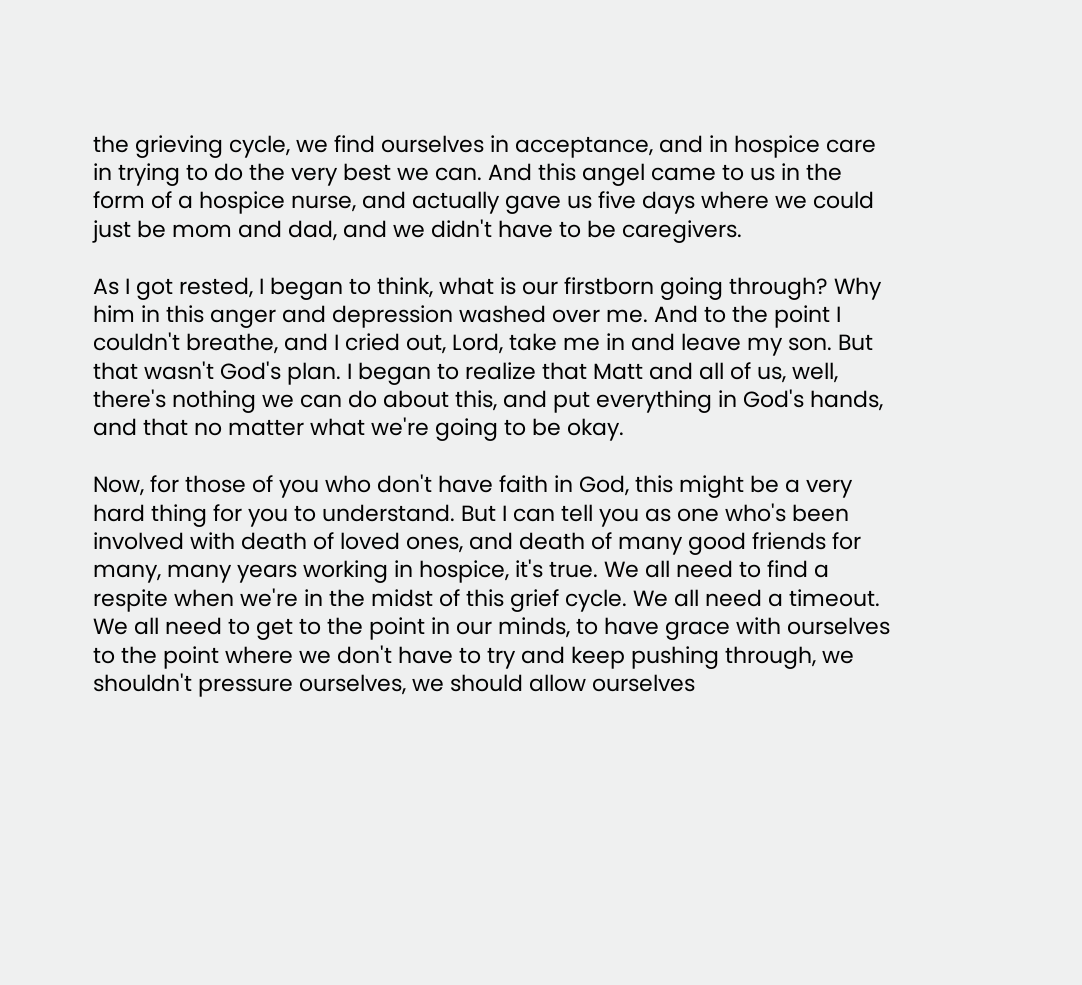the grieving cycle, we find ourselves in acceptance, and in hospice care in trying to do the very best we can. And this angel came to us in the form of a hospice nurse, and actually gave us five days where we could just be mom and dad, and we didn't have to be caregivers.

As I got rested, I began to think, what is our firstborn going through? Why him in this anger and depression washed over me. And to the point I couldn't breathe, and I cried out, Lord, take me in and leave my son. But that wasn't God's plan. I began to realize that Matt and all of us, well, there's nothing we can do about this, and put everything in God's hands, and that no matter what we're going to be okay.

Now, for those of you who don't have faith in God, this might be a very hard thing for you to understand. But I can tell you as one who's been involved with death of loved ones, and death of many good friends for many, many years working in hospice, it's true. We all need to find a respite when we're in the midst of this grief cycle. We all need a timeout. We all need to get to the point in our minds, to have grace with ourselves to the point where we don't have to try and keep pushing through, we shouldn't pressure ourselves, we should allow ourselves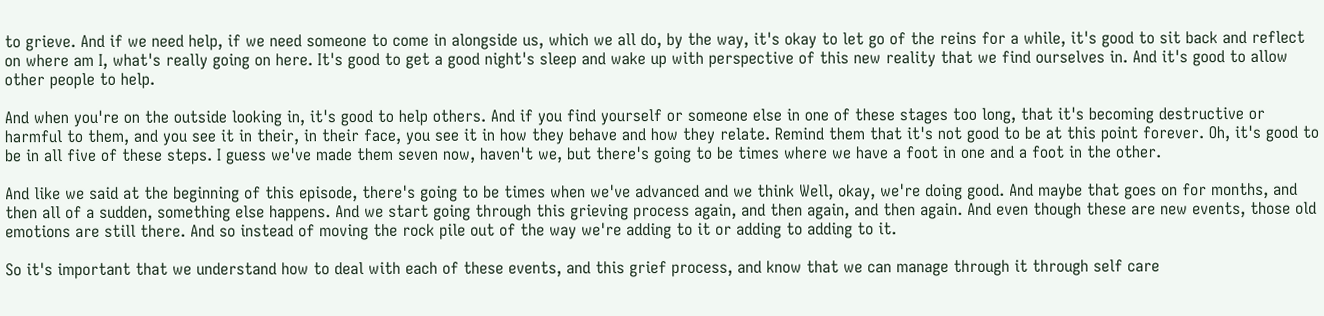to grieve. And if we need help, if we need someone to come in alongside us, which we all do, by the way, it's okay to let go of the reins for a while, it's good to sit back and reflect on where am I, what's really going on here. It's good to get a good night's sleep and wake up with perspective of this new reality that we find ourselves in. And it's good to allow other people to help.

And when you're on the outside looking in, it's good to help others. And if you find yourself or someone else in one of these stages too long, that it's becoming destructive or harmful to them, and you see it in their, in their face, you see it in how they behave and how they relate. Remind them that it's not good to be at this point forever. Oh, it's good to be in all five of these steps. I guess we've made them seven now, haven't we, but there's going to be times where we have a foot in one and a foot in the other.

And like we said at the beginning of this episode, there's going to be times when we've advanced and we think Well, okay, we're doing good. And maybe that goes on for months, and then all of a sudden, something else happens. And we start going through this grieving process again, and then again, and then again. And even though these are new events, those old emotions are still there. And so instead of moving the rock pile out of the way we're adding to it or adding to adding to it.

So it's important that we understand how to deal with each of these events, and this grief process, and know that we can manage through it through self care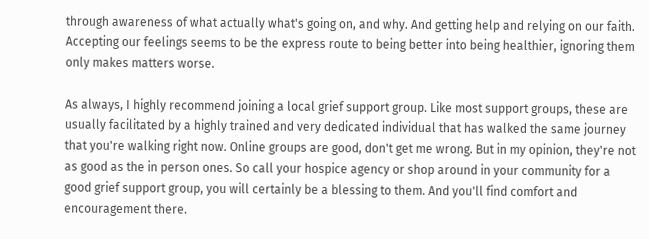through awareness of what actually what's going on, and why. And getting help and relying on our faith. Accepting our feelings seems to be the express route to being better into being healthier, ignoring them only makes matters worse.

As always, I highly recommend joining a local grief support group. Like most support groups, these are usually facilitated by a highly trained and very dedicated individual that has walked the same journey that you're walking right now. Online groups are good, don't get me wrong. But in my opinion, they're not as good as the in person ones. So call your hospice agency or shop around in your community for a good grief support group, you will certainly be a blessing to them. And you'll find comfort and encouragement there.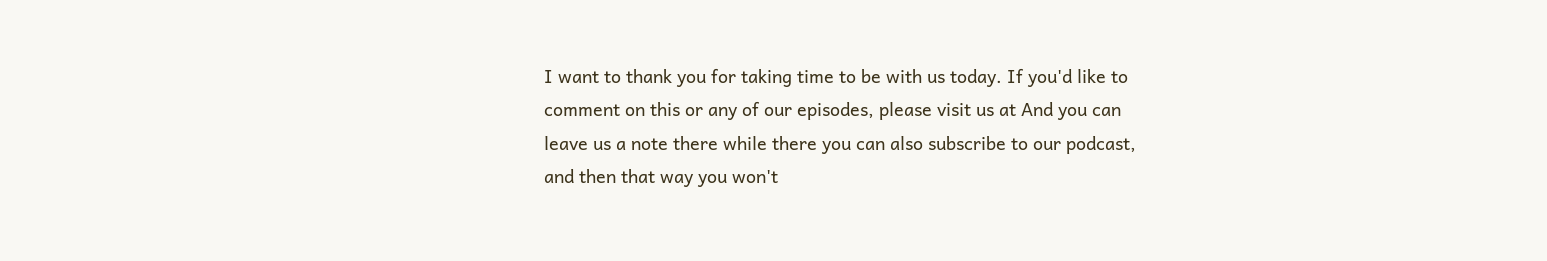I want to thank you for taking time to be with us today. If you'd like to comment on this or any of our episodes, please visit us at And you can leave us a note there while there you can also subscribe to our podcast, and then that way you won't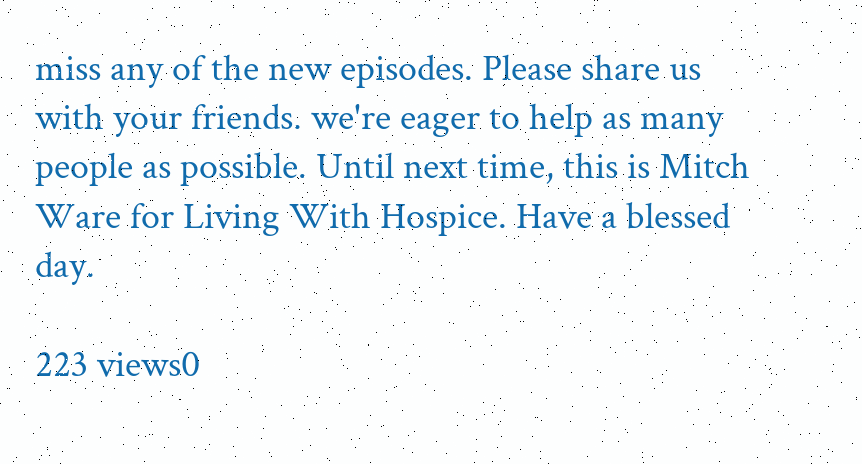miss any of the new episodes. Please share us with your friends. we're eager to help as many people as possible. Until next time, this is Mitch Ware for Living With Hospice. Have a blessed day.

223 views0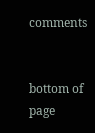comments


bottom of page